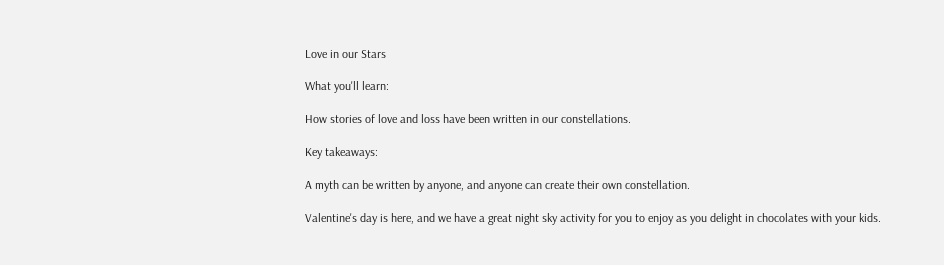Love in our Stars

What you'll learn:

How stories of love and loss have been written in our constellations.

Key takeaways:

A myth can be written by anyone, and anyone can create their own constellation.

Valentine's day is here, and we have a great night sky activity for you to enjoy as you delight in chocolates with your kids.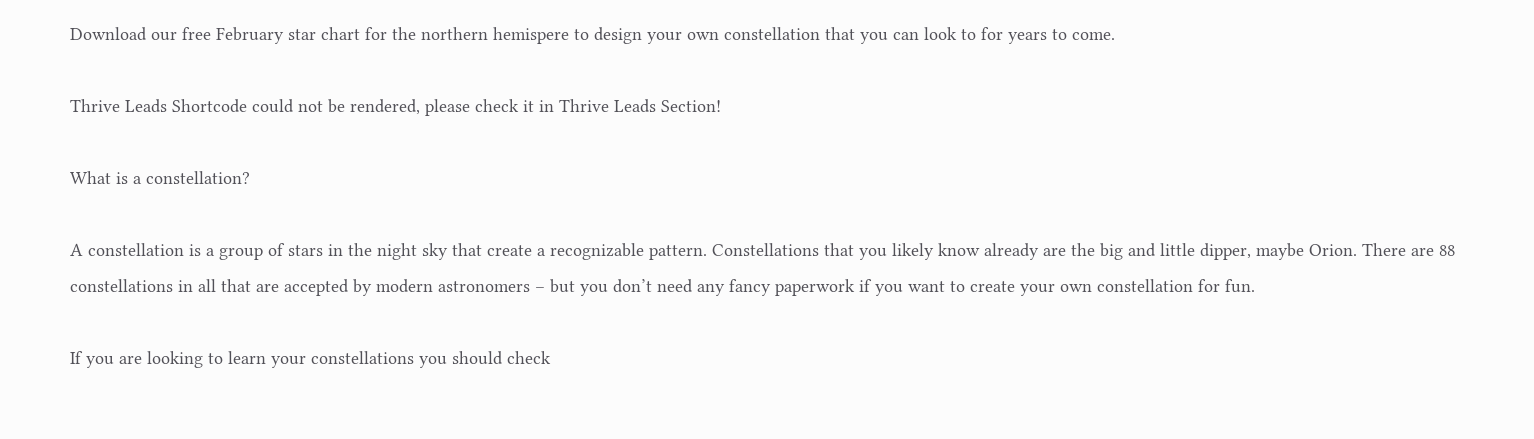Download our free February star chart for the northern hemispere to design your own constellation that you can look to for years to come.

Thrive Leads Shortcode could not be rendered, please check it in Thrive Leads Section!

What is a constellation?

A constellation is a group of stars in the night sky that create a recognizable pattern. Constellations that you likely know already are the big and little dipper, maybe Orion. There are 88 constellations in all that are accepted by modern astronomers – but you don’t need any fancy paperwork if you want to create your own constellation for fun.

If you are looking to learn your constellations you should check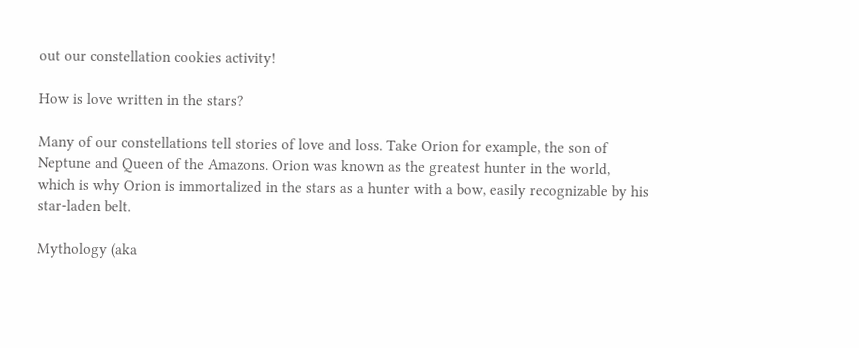out our constellation cookies activity!

How is love written in the stars?

Many of our constellations tell stories of love and loss. Take Orion for example, the son of Neptune and Queen of the Amazons. Orion was known as the greatest hunter in the world, which is why Orion is immortalized in the stars as a hunter with a bow, easily recognizable by his star-laden belt.

Mythology (aka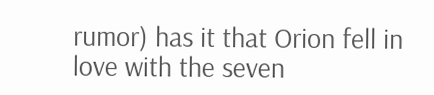rumor) has it that Orion fell in love with the seven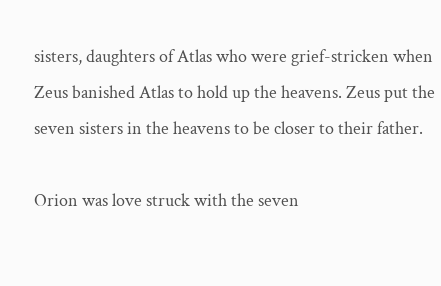sisters, daughters of Atlas who were grief-stricken when Zeus banished Atlas to hold up the heavens. Zeus put the seven sisters in the heavens to be closer to their father.

Orion was love struck with the seven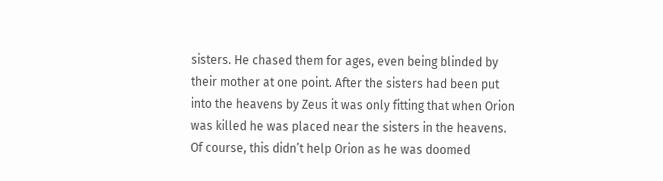sisters. He chased them for ages, even being blinded by their mother at one point. After the sisters had been put into the heavens by Zeus it was only fitting that when Orion was killed he was placed near the sisters in the heavens. Of course, this didn’t help Orion as he was doomed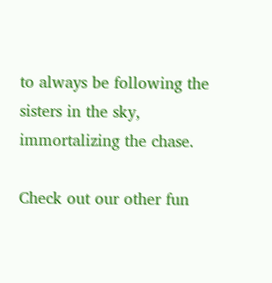to always be following the sisters in the sky, immortalizing the chase.

Check out our other fun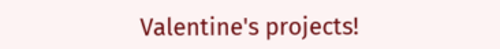Valentine's projects!